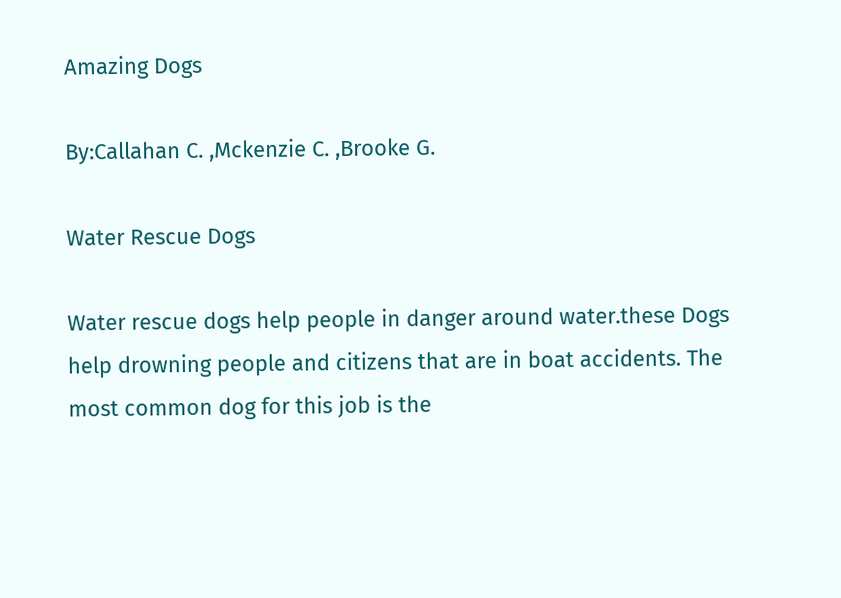Amazing Dogs

By:Callahan C. ,Mckenzie C. ,Brooke G.

Water Rescue Dogs

Water rescue dogs help people in danger around water.these Dogs help drowning people and citizens that are in boat accidents. The most common dog for this job is the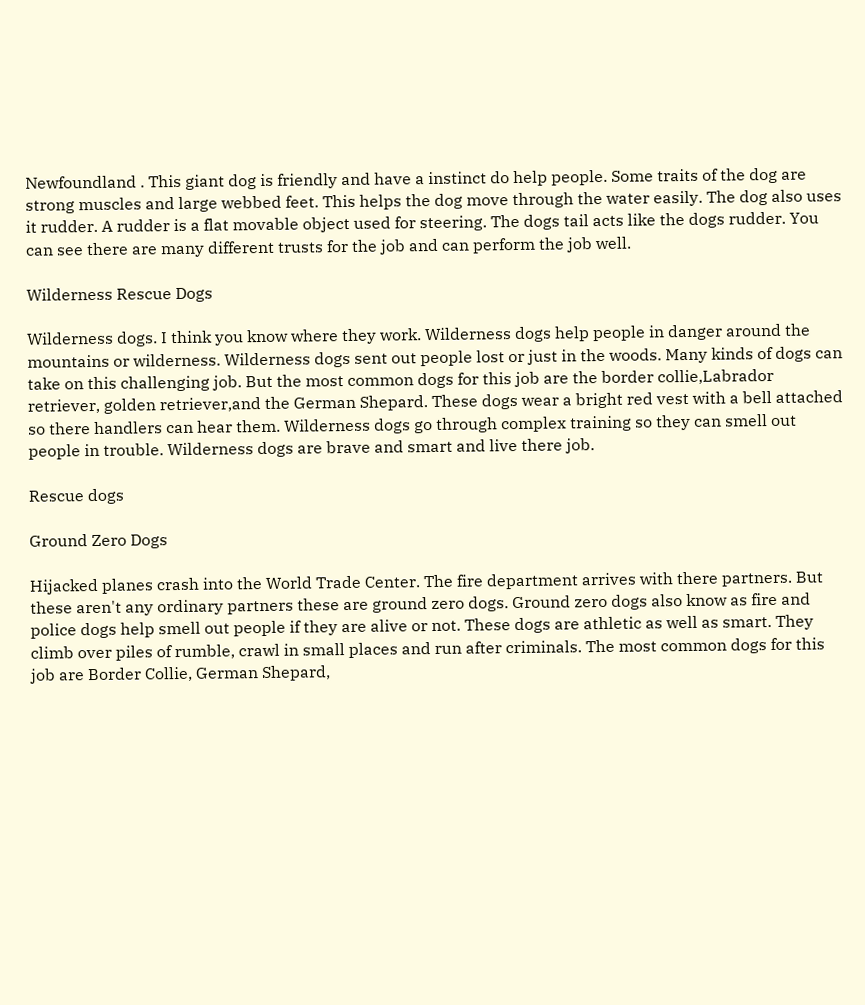Newfoundland . This giant dog is friendly and have a instinct do help people. Some traits of the dog are strong muscles and large webbed feet. This helps the dog move through the water easily. The dog also uses it rudder. A rudder is a flat movable object used for steering. The dogs tail acts like the dogs rudder. You can see there are many different trusts for the job and can perform the job well.

Wilderness Rescue Dogs

Wilderness dogs. I think you know where they work. Wilderness dogs help people in danger around the mountains or wilderness. Wilderness dogs sent out people lost or just in the woods. Many kinds of dogs can take on this challenging job. But the most common dogs for this job are the border collie,Labrador retriever, golden retriever,and the German Shepard. These dogs wear a bright red vest with a bell attached so there handlers can hear them. Wilderness dogs go through complex training so they can smell out people in trouble. Wilderness dogs are brave and smart and live there job.

Rescue dogs

Ground Zero Dogs

Hijacked planes crash into the World Trade Center. The fire department arrives with there partners. But these aren't any ordinary partners these are ground zero dogs. Ground zero dogs also know as fire and police dogs help smell out people if they are alive or not. These dogs are athletic as well as smart. They climb over piles of rumble, crawl in small places and run after criminals. The most common dogs for this job are Border Collie, German Shepard,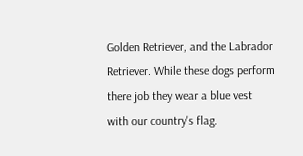Golden Retriever, and the Labrador Retriever. While these dogs perform there job they wear a blue vest with our country's flag.